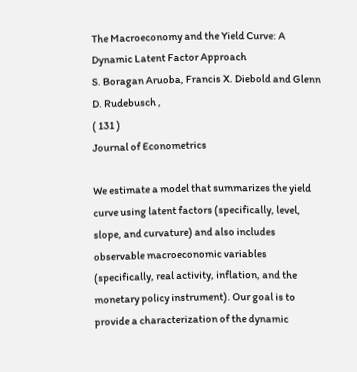The Macroeconomy and the Yield Curve: A Dynamic Latent Factor Approach
S. Boragan Aruoba, Francis X. Diebold and Glenn D. Rudebusch ,
( 131 )
Journal of Econometrics

We estimate a model that summarizes the yield curve using latent factors (specifically, level, slope, and curvature) and also includes observable macroeconomic variables (specifically, real activity, inflation, and the monetary policy instrument). Our goal is to provide a characterization of the dynamic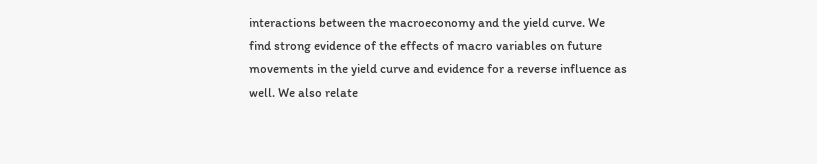interactions between the macroeconomy and the yield curve. We find strong evidence of the effects of macro variables on future movements in the yield curve and evidence for a reverse influence as well. We also relate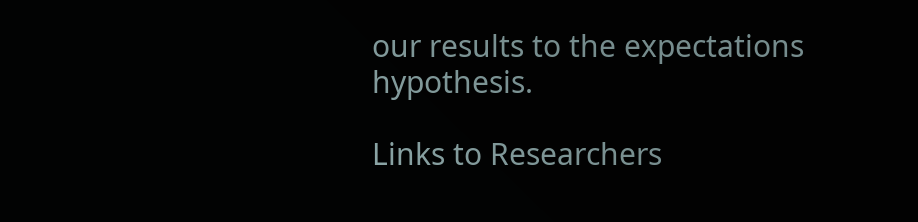our results to the expectations hypothesis.

Links to Researchers